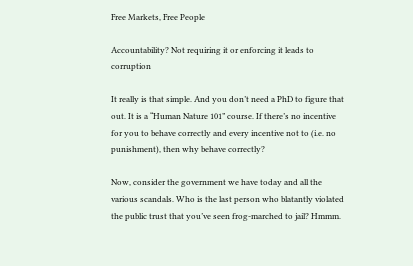Free Markets, Free People

Accountability? Not requiring it or enforcing it leads to corruption

It really is that simple. And you don’t need a PhD to figure that out. It is a “Human Nature 101” course. If there’s no incentive for you to behave correctly and every incentive not to (i.e. no punishment), then why behave correctly?

Now, consider the government we have today and all the various scandals. Who is the last person who blatantly violated the public trust that you’ve seen frog-marched to jail? Hmmm.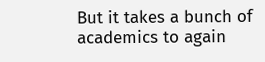But it takes a bunch of academics to again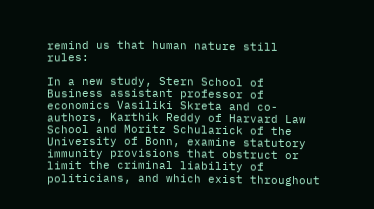remind us that human nature still rules:

In a new study, Stern School of Business assistant professor of economics Vasiliki Skreta and co-authors, Karthik Reddy of Harvard Law School and Moritz Schularick of the University of Bonn, examine statutory immunity provisions that obstruct or limit the criminal liability of politicians, and which exist throughout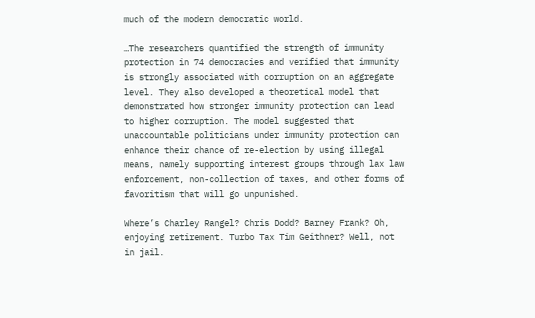much of the modern democratic world.

…The researchers quantified the strength of immunity protection in 74 democracies and verified that immunity is strongly associated with corruption on an aggregate level. They also developed a theoretical model that demonstrated how stronger immunity protection can lead to higher corruption. The model suggested that unaccountable politicians under immunity protection can enhance their chance of re-election by using illegal means, namely supporting interest groups through lax law enforcement, non-collection of taxes, and other forms of favoritism that will go unpunished.

Where’s Charley Rangel? Chris Dodd? Barney Frank? Oh, enjoying retirement. Turbo Tax Tim Geithner? Well, not in jail.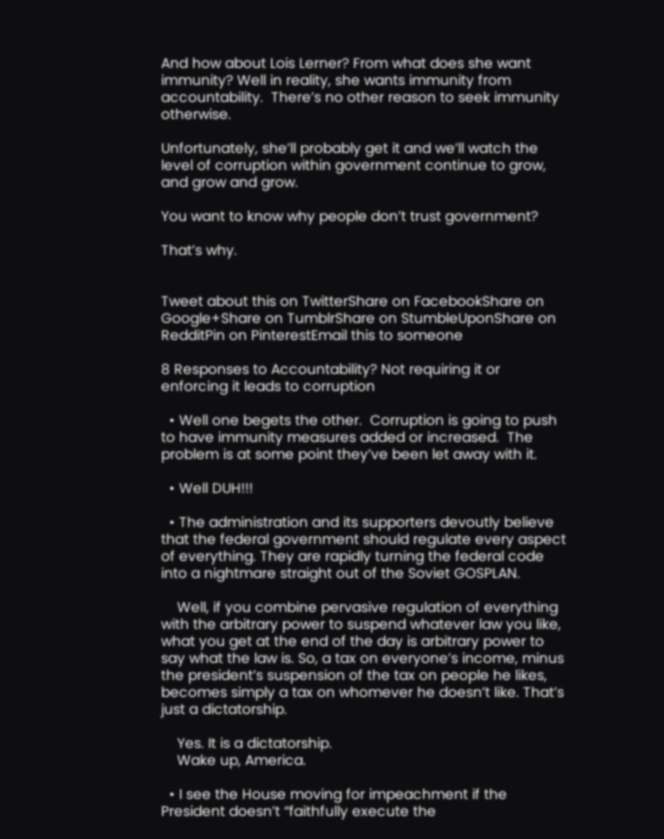And how about Lois Lerner? From what does she want immunity? Well in reality, she wants immunity from accountability.  There’s no other reason to seek immunity otherwise.

Unfortunately, she’ll probably get it and we’ll watch the level of corruption within government continue to grow, and grow and grow.

You want to know why people don’t trust government?

That’s why.


Tweet about this on TwitterShare on FacebookShare on Google+Share on TumblrShare on StumbleUponShare on RedditPin on PinterestEmail this to someone

8 Responses to Accountability? Not requiring it or enforcing it leads to corruption

  • Well one begets the other.  Corruption is going to push to have immunity measures added or increased.  The problem is at some point they’ve been let away with it.

  • Well DUH!!!

  • The administration and its supporters devoutly believe that the federal government should regulate every aspect of everything. They are rapidly turning the federal code into a nightmare straight out of the Soviet GOSPLAN.

    Well, if you combine pervasive regulation of everything with the arbitrary power to suspend whatever law you like, what you get at the end of the day is arbitrary power to say what the law is. So, a tax on everyone’s income, minus the president’s suspension of the tax on people he likes, becomes simply a tax on whomever he doesn’t like. That’s just a dictatorship.

    Yes. It is a dictatorship.
    Wake up, America.

  • I see the House moving for impeachment if the President doesn’t “faithfully execute the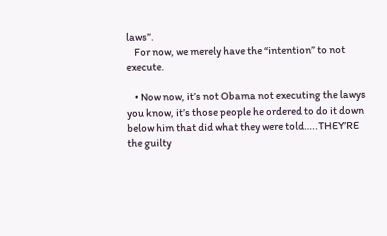laws”.
    For now, we merely have the “intention” to not execute.

    • Now now, it’s not Obama not executing the lawys you know, it’s those people he ordered to do it down below him that did what they were told…..THEY’RE the guilty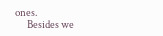ones.
      Besides we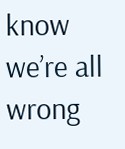know we’re all wrong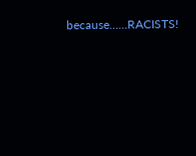because……RACISTS!